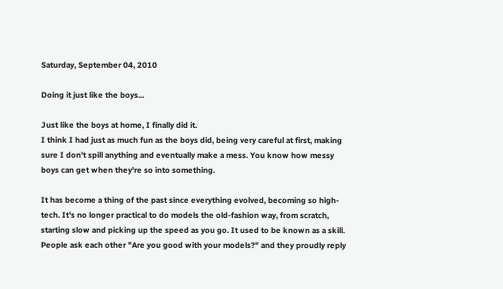Saturday, September 04, 2010

Doing it just like the boys...

Just like the boys at home, I finally did it.
I think I had just as much fun as the boys did, being very careful at first, making sure I don't spill anything and eventually make a mess. You know how messy boys can get when they're so into something.

It has become a thing of the past since everything evolved, becoming so high-tech. It's no longer practical to do models the old-fashion way, from scratch, starting slow and picking up the speed as you go. It used to be known as a skill. People ask each other "Are you good with your models?" and they proudly reply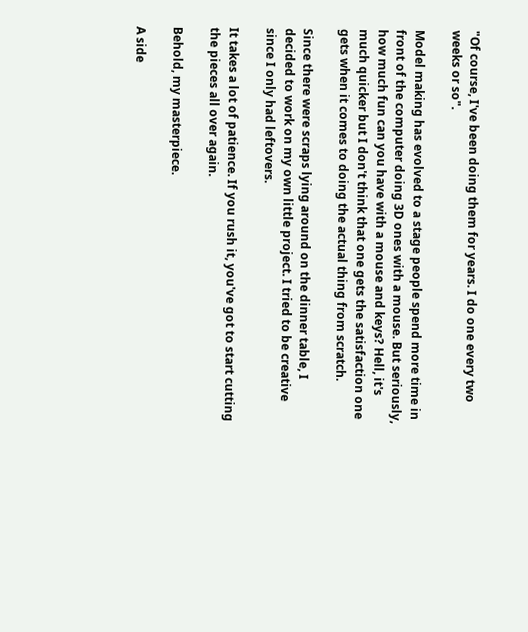"Of course, I've been doing them for years. I do one every two weeks or so".

Model making has evolved to a stage people spend more time in front of the computer doing 3D ones with a mouse. But seriously, how much fun can you have with a mouse and keys? Hell, it's much quicker but I don't think that one gets the satisfaction one gets when it comes to doing the actual thing from scratch.

Since there were scraps lying around on the dinner table, I decided to work on my own little project. I tried to be creative since I only had leftovers.

It takes a lot of patience. If you rush it, you've got to start cutting the pieces all over again.

Behold, my masterpiece.

A side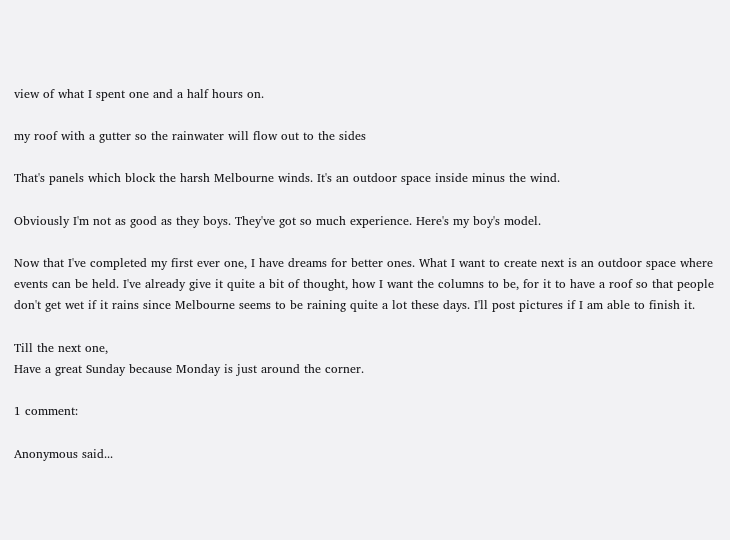view of what I spent one and a half hours on.

my roof with a gutter so the rainwater will flow out to the sides

That's panels which block the harsh Melbourne winds. It's an outdoor space inside minus the wind.

Obviously I'm not as good as they boys. They've got so much experience. Here's my boy's model.

Now that I've completed my first ever one, I have dreams for better ones. What I want to create next is an outdoor space where events can be held. I've already give it quite a bit of thought, how I want the columns to be, for it to have a roof so that people don't get wet if it rains since Melbourne seems to be raining quite a lot these days. I'll post pictures if I am able to finish it.

Till the next one,
Have a great Sunday because Monday is just around the corner.

1 comment:

Anonymous said...